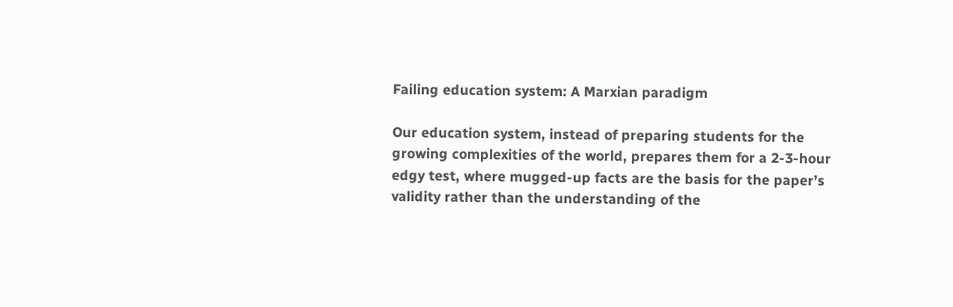Failing education system: A Marxian paradigm

Our education system, instead of preparing students for the growing complexities of the world, prepares them for a 2-3-hour edgy test, where mugged-up facts are the basis for the paper’s validity rather than the understanding of the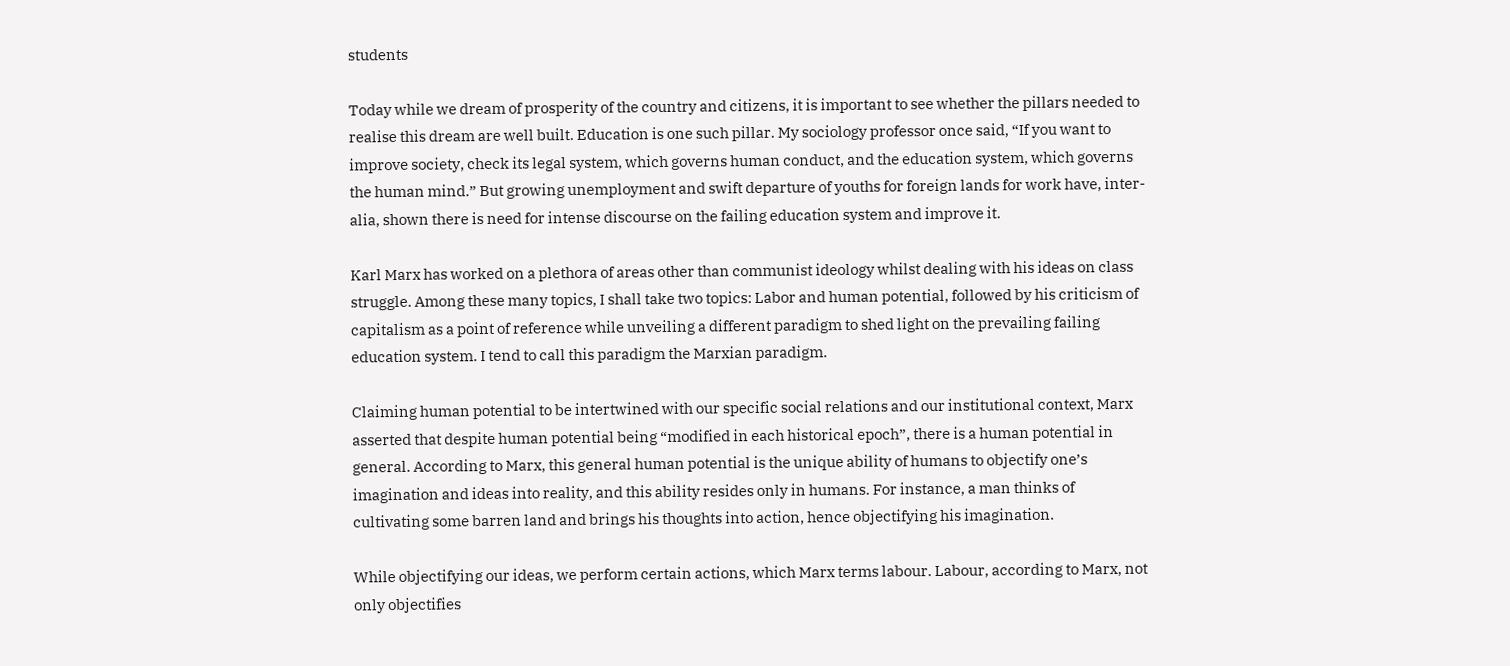students

Today while we dream of prosperity of the country and citizens, it is important to see whether the pillars needed to realise this dream are well built. Education is one such pillar. My sociology professor once said, “If you want to improve society, check its legal system, which governs human conduct, and the education system, which governs the human mind.” But growing unemployment and swift departure of youths for foreign lands for work have, inter-alia, shown there is need for intense discourse on the failing education system and improve it.

Karl Marx has worked on a plethora of areas other than communist ideology whilst dealing with his ideas on class struggle. Among these many topics, I shall take two topics: Labor and human potential, followed by his criticism of capitalism as a point of reference while unveiling a different paradigm to shed light on the prevailing failing education system. I tend to call this paradigm the Marxian paradigm.

Claiming human potential to be intertwined with our specific social relations and our institutional context, Marx asserted that despite human potential being “modified in each historical epoch”, there is a human potential in general. According to Marx, this general human potential is the unique ability of humans to objectify one’s imagination and ideas into reality, and this ability resides only in humans. For instance, a man thinks of cultivating some barren land and brings his thoughts into action, hence objectifying his imagination.

While objectifying our ideas, we perform certain actions, which Marx terms labour. Labour, according to Marx, not only objectifies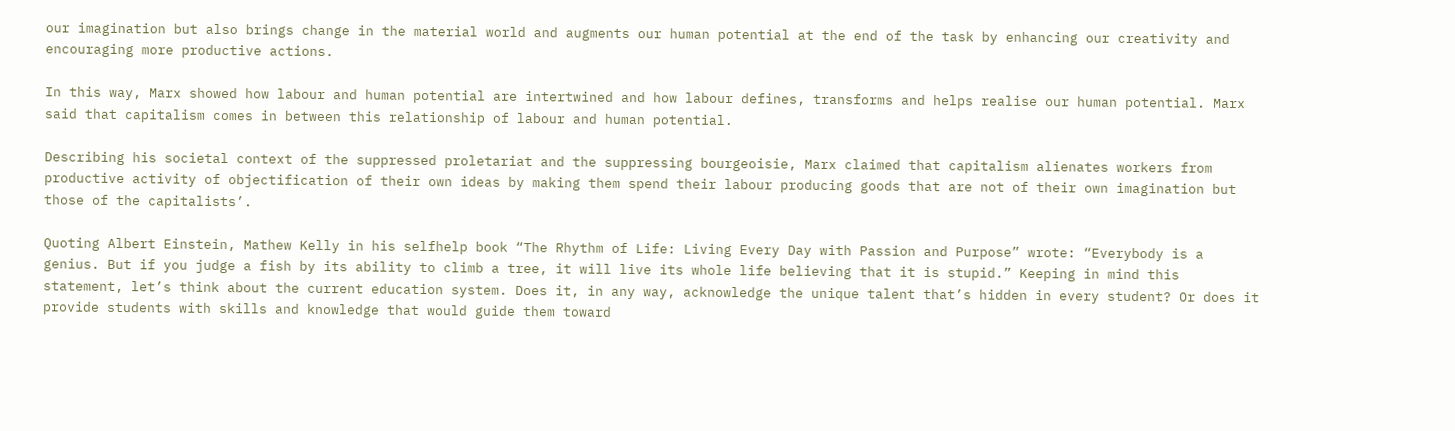our imagination but also brings change in the material world and augments our human potential at the end of the task by enhancing our creativity and encouraging more productive actions.

In this way, Marx showed how labour and human potential are intertwined and how labour defines, transforms and helps realise our human potential. Marx said that capitalism comes in between this relationship of labour and human potential.

Describing his societal context of the suppressed proletariat and the suppressing bourgeoisie, Marx claimed that capitalism alienates workers from productive activity of objectification of their own ideas by making them spend their labour producing goods that are not of their own imagination but those of the capitalists’.

Quoting Albert Einstein, Mathew Kelly in his selfhelp book “The Rhythm of Life: Living Every Day with Passion and Purpose” wrote: “Everybody is a genius. But if you judge a fish by its ability to climb a tree, it will live its whole life believing that it is stupid.” Keeping in mind this statement, let’s think about the current education system. Does it, in any way, acknowledge the unique talent that’s hidden in every student? Or does it provide students with skills and knowledge that would guide them toward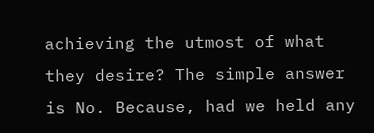achieving the utmost of what they desire? The simple answer is No. Because, had we held any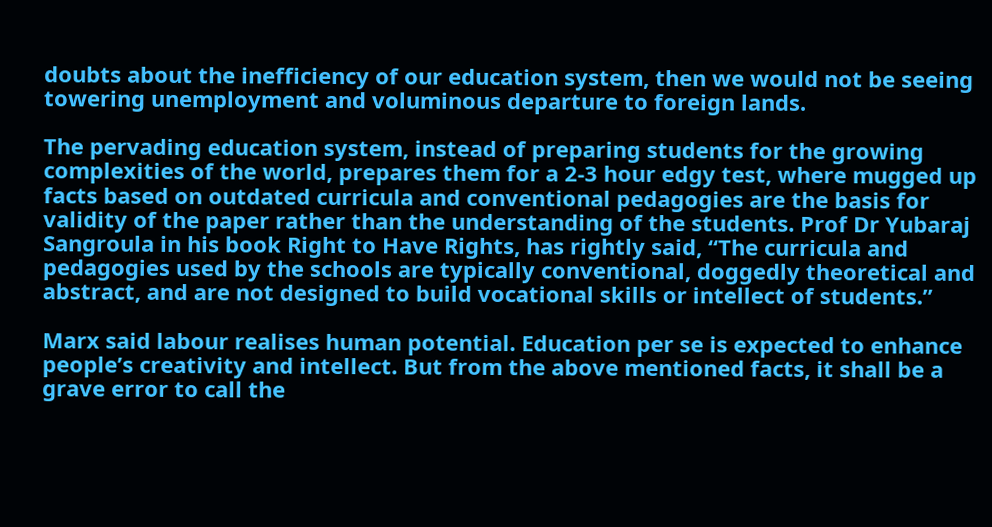doubts about the inefficiency of our education system, then we would not be seeing towering unemployment and voluminous departure to foreign lands.

The pervading education system, instead of preparing students for the growing complexities of the world, prepares them for a 2-3 hour edgy test, where mugged up facts based on outdated curricula and conventional pedagogies are the basis for validity of the paper rather than the understanding of the students. Prof Dr Yubaraj Sangroula in his book Right to Have Rights, has rightly said, “The curricula and pedagogies used by the schools are typically conventional, doggedly theoretical and abstract, and are not designed to build vocational skills or intellect of students.”

Marx said labour realises human potential. Education per se is expected to enhance people’s creativity and intellect. But from the above mentioned facts, it shall be a grave error to call the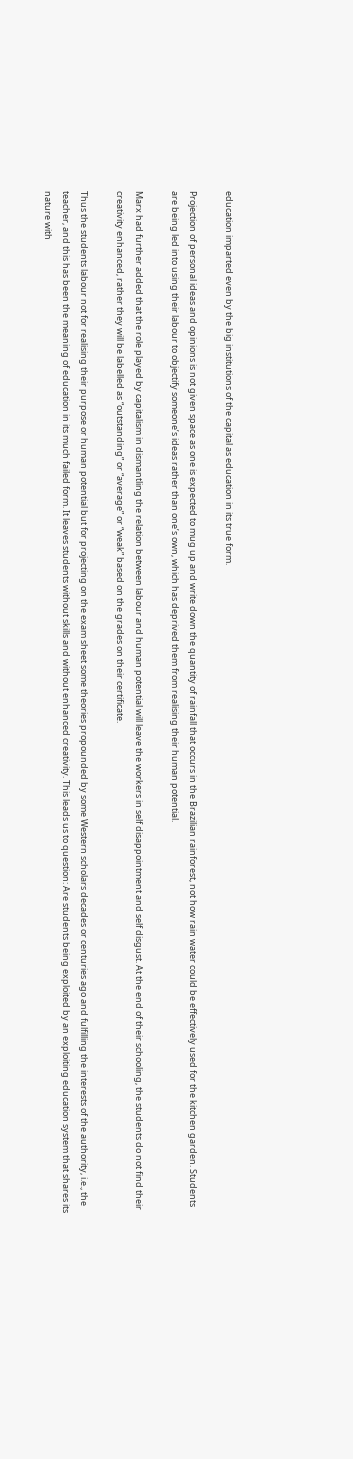education imparted even by the big institutions of the capital as education in its true form.

Projection of personal ideas and opinions is not given space as one is expected to mug up and write down the quantity of rainfall that occurs in the Brazilian rainforest, not how rain water could be effectively used for the kitchen garden. Students are being led into using their labour to objectify someone’s ideas rather than one’s own, which has deprived them from realising their human potential.

Marx had further added that the role played by capitalism in dismantling the relation between labour and human potential will leave the workers in self disappointment and self disgust. At the end of their schooling, the students do not find their creativity enhanced, rather they will be labelled as “outstanding” or “average” or “weak” based on the grades on their certificate.

Thus the students labour not for realising their purpose or human potential but for projecting on the exam sheet some theories propounded by some Western scholars decades or centuries ago and fulfilling the interests of the authority, i.e., the teacher, and this has been the meaning of education in its much failed form. It leaves students without skills and without enhanced creativity. This leads us to question: Are students being exploited by an exploiting education system that shares its nature with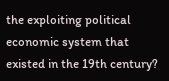the exploiting political economic system that existed in the 19th century?